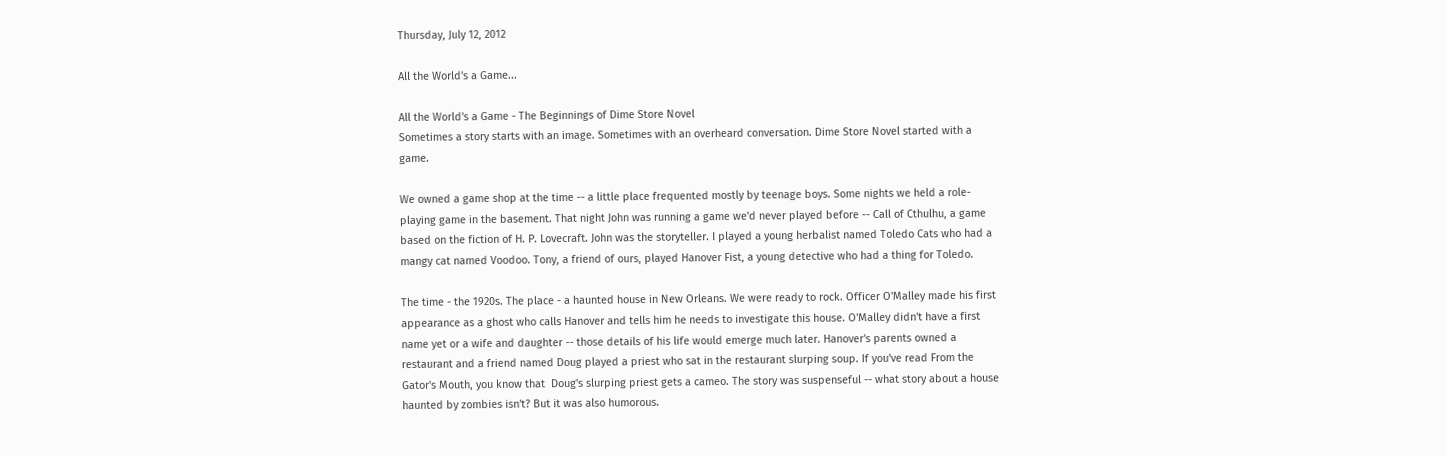Thursday, July 12, 2012

All the World's a Game...

All the World's a Game - The Beginnings of Dime Store Novel
Sometimes a story starts with an image. Sometimes with an overheard conversation. Dime Store Novel started with a game.

We owned a game shop at the time -- a little place frequented mostly by teenage boys. Some nights we held a role-playing game in the basement. That night John was running a game we'd never played before -- Call of Cthulhu, a game based on the fiction of H. P. Lovecraft. John was the storyteller. I played a young herbalist named Toledo Cats who had a mangy cat named Voodoo. Tony, a friend of ours, played Hanover Fist, a young detective who had a thing for Toledo.

The time - the 1920s. The place - a haunted house in New Orleans. We were ready to rock. Officer O'Malley made his first appearance as a ghost who calls Hanover and tells him he needs to investigate this house. O'Malley didn't have a first name yet or a wife and daughter -- those details of his life would emerge much later. Hanover's parents owned a restaurant and a friend named Doug played a priest who sat in the restaurant slurping soup. If you've read From the Gator's Mouth, you know that  Doug's slurping priest gets a cameo. The story was suspenseful -- what story about a house haunted by zombies isn't? But it was also humorous.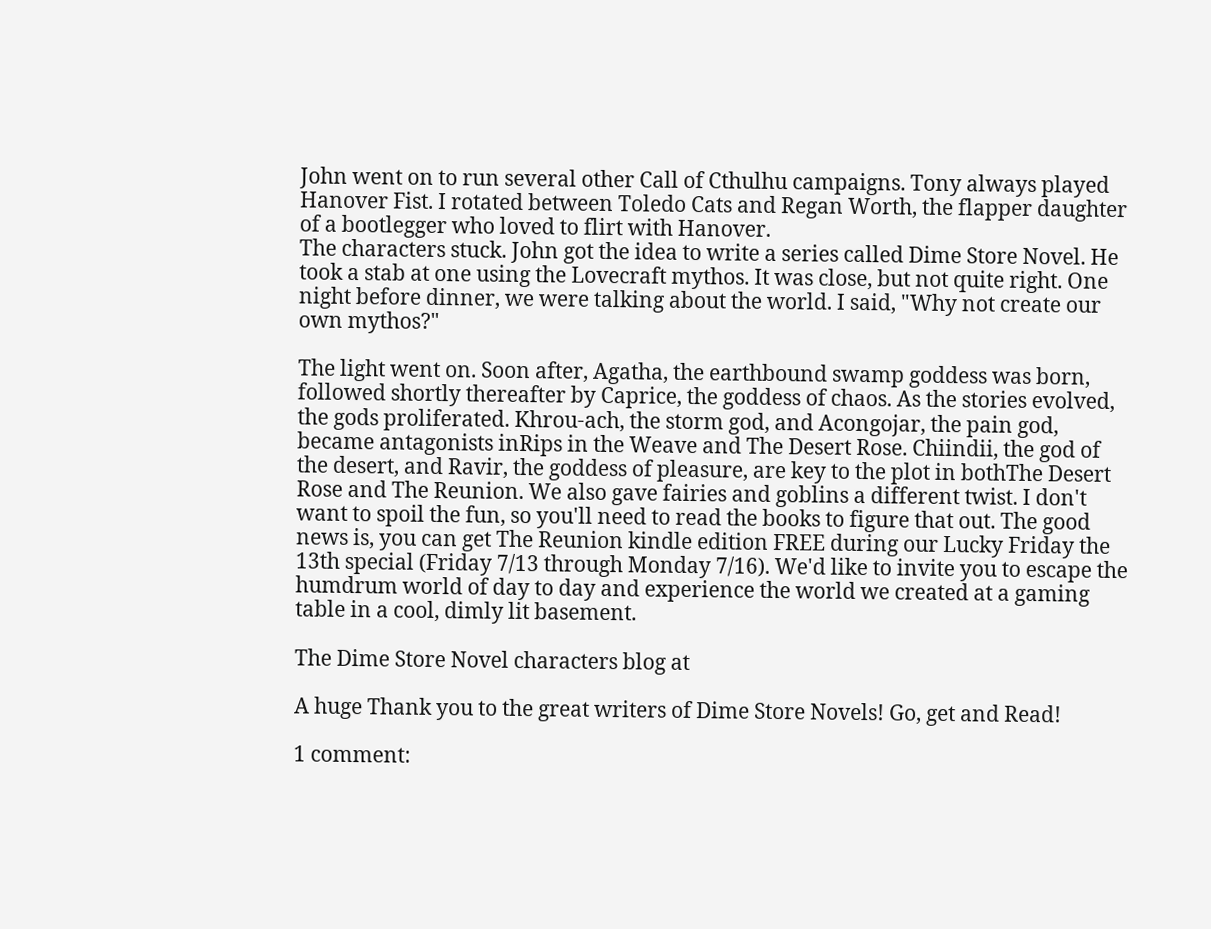John went on to run several other Call of Cthulhu campaigns. Tony always played Hanover Fist. I rotated between Toledo Cats and Regan Worth, the flapper daughter of a bootlegger who loved to flirt with Hanover.
The characters stuck. John got the idea to write a series called Dime Store Novel. He took a stab at one using the Lovecraft mythos. It was close, but not quite right. One night before dinner, we were talking about the world. I said, "Why not create our own mythos?"

The light went on. Soon after, Agatha, the earthbound swamp goddess was born, followed shortly thereafter by Caprice, the goddess of chaos. As the stories evolved, the gods proliferated. Khrou-ach, the storm god, and Acongojar, the pain god, became antagonists inRips in the Weave and The Desert Rose. Chiindii, the god of the desert, and Ravir, the goddess of pleasure, are key to the plot in bothThe Desert Rose and The Reunion. We also gave fairies and goblins a different twist. I don't want to spoil the fun, so you'll need to read the books to figure that out. The good news is, you can get The Reunion kindle edition FREE during our Lucky Friday the 13th special (Friday 7/13 through Monday 7/16). We'd like to invite you to escape the humdrum world of day to day and experience the world we created at a gaming table in a cool, dimly lit basement.

The Dime Store Novel characters blog at

A huge Thank you to the great writers of Dime Store Novels! Go, get and Read!

1 comment: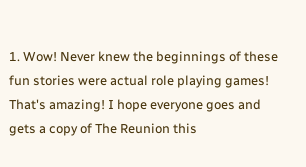1. Wow! Never knew the beginnings of these fun stories were actual role playing games! That's amazing! I hope everyone goes and gets a copy of The Reunion this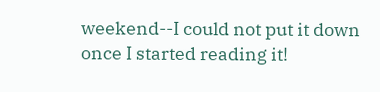weekend--I could not put it down once I started reading it!